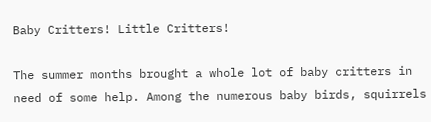Baby Critters! Little Critters!

The summer months brought a whole lot of baby critters in need of some help. Among the numerous baby birds, squirrels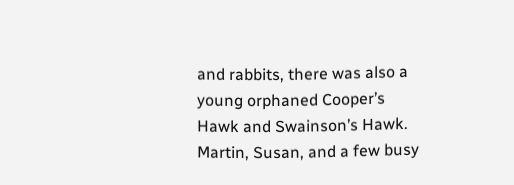and rabbits, there was also a young orphaned Cooper’s Hawk and Swainson’s Hawk. Martin, Susan, and a few busy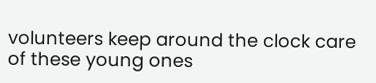volunteers keep around the clock care of these young ones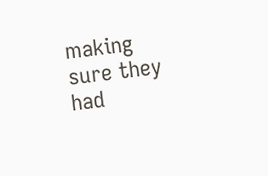making sure they had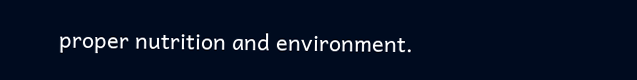proper nutrition and environment.